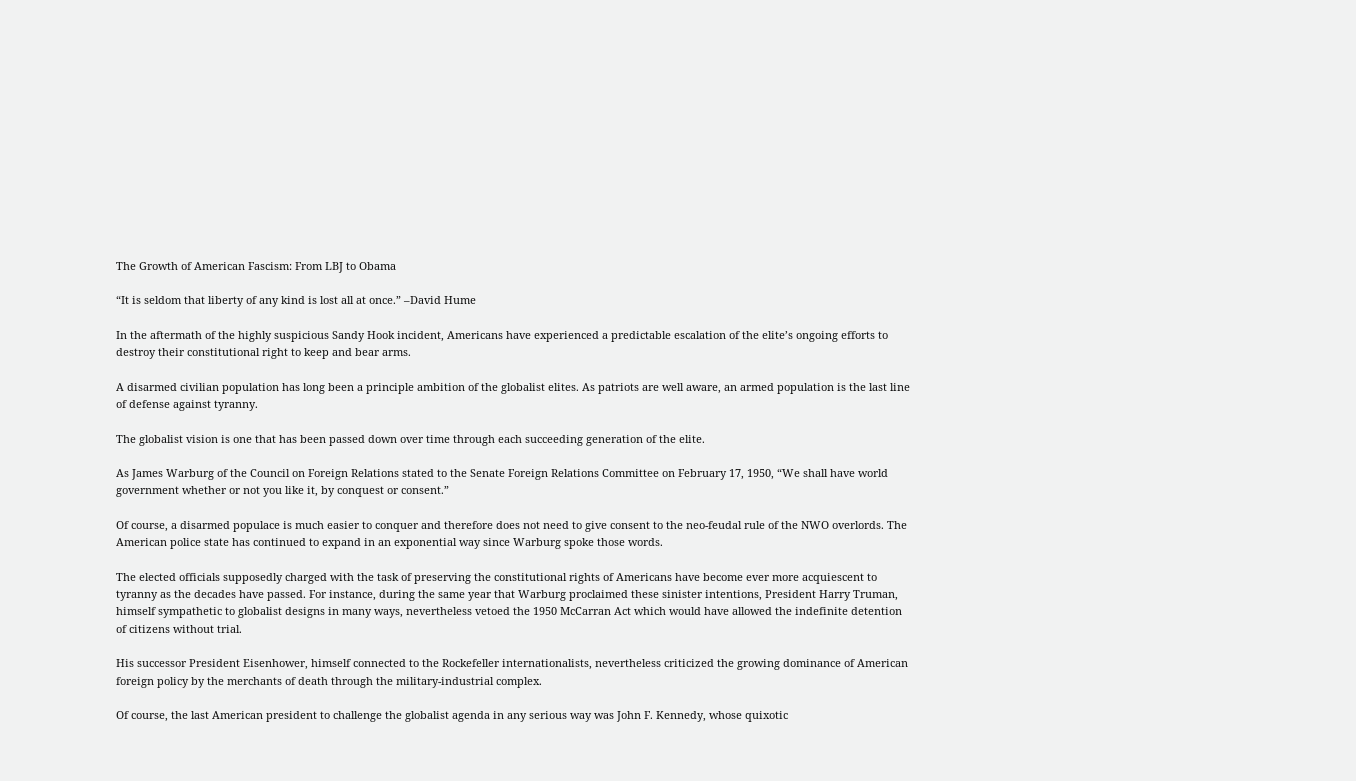The Growth of American Fascism: From LBJ to Obama

“It is seldom that liberty of any kind is lost all at once.” –David Hume

In the aftermath of the highly suspicious Sandy Hook incident, Americans have experienced a predictable escalation of the elite’s ongoing efforts to destroy their constitutional right to keep and bear arms.

A disarmed civilian population has long been a principle ambition of the globalist elites. As patriots are well aware, an armed population is the last line of defense against tyranny.

The globalist vision is one that has been passed down over time through each succeeding generation of the elite.

As James Warburg of the Council on Foreign Relations stated to the Senate Foreign Relations Committee on February 17, 1950, “We shall have world government whether or not you like it, by conquest or consent.”

Of course, a disarmed populace is much easier to conquer and therefore does not need to give consent to the neo-feudal rule of the NWO overlords. The American police state has continued to expand in an exponential way since Warburg spoke those words.

The elected officials supposedly charged with the task of preserving the constitutional rights of Americans have become ever more acquiescent to tyranny as the decades have passed. For instance, during the same year that Warburg proclaimed these sinister intentions, President Harry Truman,
himself sympathetic to globalist designs in many ways, nevertheless vetoed the 1950 McCarran Act which would have allowed the indefinite detention of citizens without trial.

His successor President Eisenhower, himself connected to the Rockefeller internationalists, nevertheless criticized the growing dominance of American foreign policy by the merchants of death through the military-industrial complex.

Of course, the last American president to challenge the globalist agenda in any serious way was John F. Kennedy, whose quixotic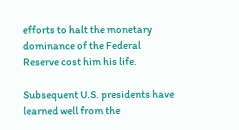efforts to halt the monetary dominance of the Federal Reserve cost him his life.

Subsequent U.S. presidents have learned well from the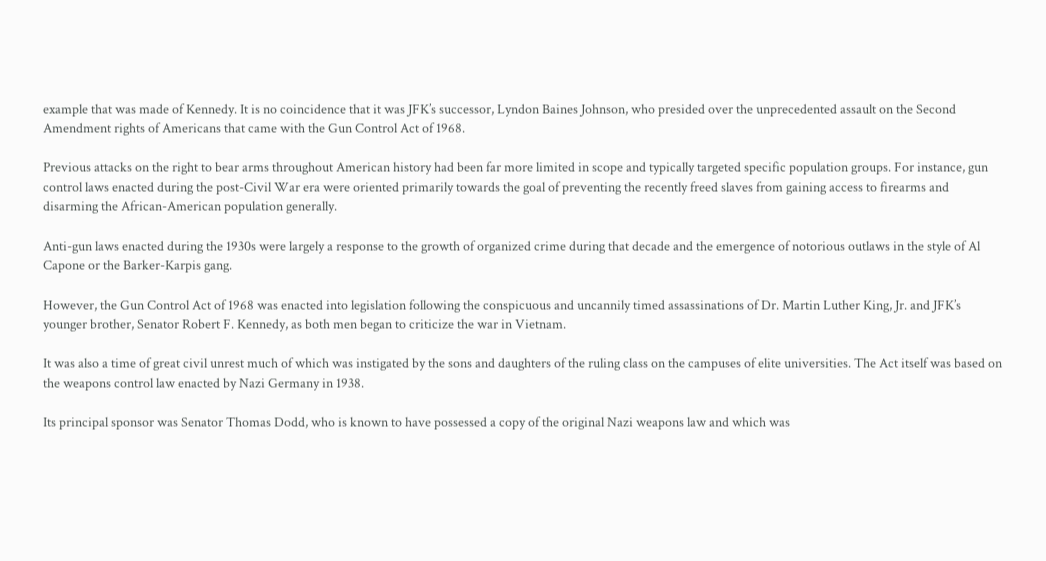example that was made of Kennedy. It is no coincidence that it was JFK’s successor, Lyndon Baines Johnson, who presided over the unprecedented assault on the Second Amendment rights of Americans that came with the Gun Control Act of 1968.

Previous attacks on the right to bear arms throughout American history had been far more limited in scope and typically targeted specific population groups. For instance, gun control laws enacted during the post-Civil War era were oriented primarily towards the goal of preventing the recently freed slaves from gaining access to firearms and disarming the African-American population generally.

Anti-gun laws enacted during the 1930s were largely a response to the growth of organized crime during that decade and the emergence of notorious outlaws in the style of Al Capone or the Barker-Karpis gang.

However, the Gun Control Act of 1968 was enacted into legislation following the conspicuous and uncannily timed assassinations of Dr. Martin Luther King, Jr. and JFK’s younger brother, Senator Robert F. Kennedy, as both men began to criticize the war in Vietnam.

It was also a time of great civil unrest much of which was instigated by the sons and daughters of the ruling class on the campuses of elite universities. The Act itself was based on the weapons control law enacted by Nazi Germany in 1938.

Its principal sponsor was Senator Thomas Dodd, who is known to have possessed a copy of the original Nazi weapons law and which was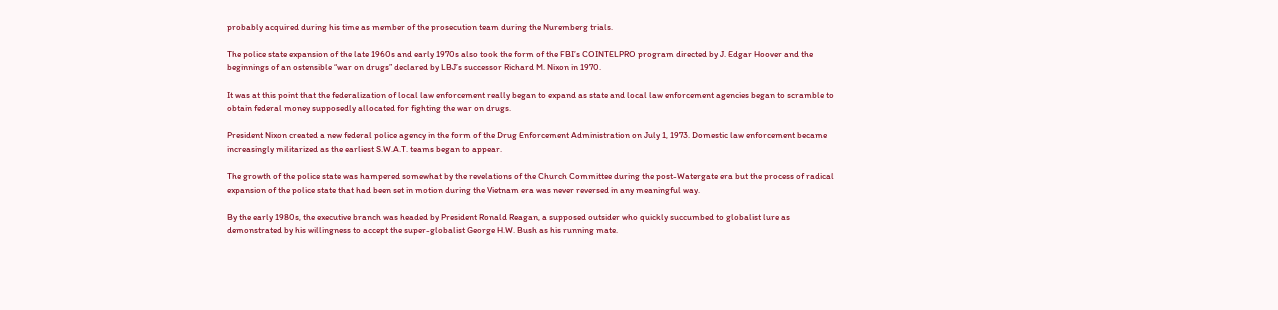probably acquired during his time as member of the prosecution team during the Nuremberg trials.

The police state expansion of the late 1960s and early 1970s also took the form of the FBI’s COINTELPRO program directed by J. Edgar Hoover and the beginnings of an ostensible “war on drugs” declared by LBJ’s successor Richard M. Nixon in 1970.

It was at this point that the federalization of local law enforcement really began to expand as state and local law enforcement agencies began to scramble to obtain federal money supposedly allocated for fighting the war on drugs.

President Nixon created a new federal police agency in the form of the Drug Enforcement Administration on July 1, 1973. Domestic law enforcement became increasingly militarized as the earliest S.W.A.T. teams began to appear.

The growth of the police state was hampered somewhat by the revelations of the Church Committee during the post-Watergate era but the process of radical expansion of the police state that had been set in motion during the Vietnam era was never reversed in any meaningful way.

By the early 1980s, the executive branch was headed by President Ronald Reagan, a supposed outsider who quickly succumbed to globalist lure as demonstrated by his willingness to accept the super-globalist George H.W. Bush as his running mate.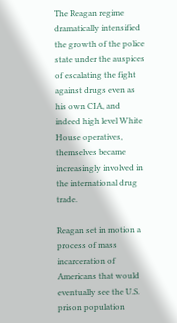The Reagan regime dramatically intensified the growth of the police state under the auspices of escalating the fight against drugs even as his own CIA, and indeed high level White House operatives, themselves became increasingly involved in the international drug trade.

Reagan set in motion a process of mass incarceration of Americans that would eventually see the U.S. prison population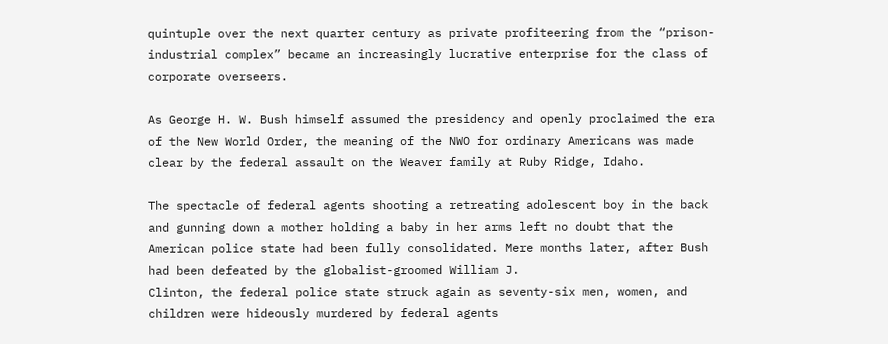quintuple over the next quarter century as private profiteering from the “prison-industrial complex” became an increasingly lucrative enterprise for the class of
corporate overseers.

As George H. W. Bush himself assumed the presidency and openly proclaimed the era of the New World Order, the meaning of the NWO for ordinary Americans was made clear by the federal assault on the Weaver family at Ruby Ridge, Idaho.

The spectacle of federal agents shooting a retreating adolescent boy in the back and gunning down a mother holding a baby in her arms left no doubt that the American police state had been fully consolidated. Mere months later, after Bush had been defeated by the globalist-groomed William J.
Clinton, the federal police state struck again as seventy-six men, women, and children were hideously murdered by federal agents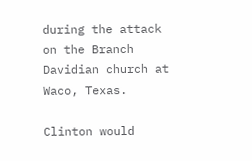during the attack on the Branch Davidian church at Waco, Texas.

Clinton would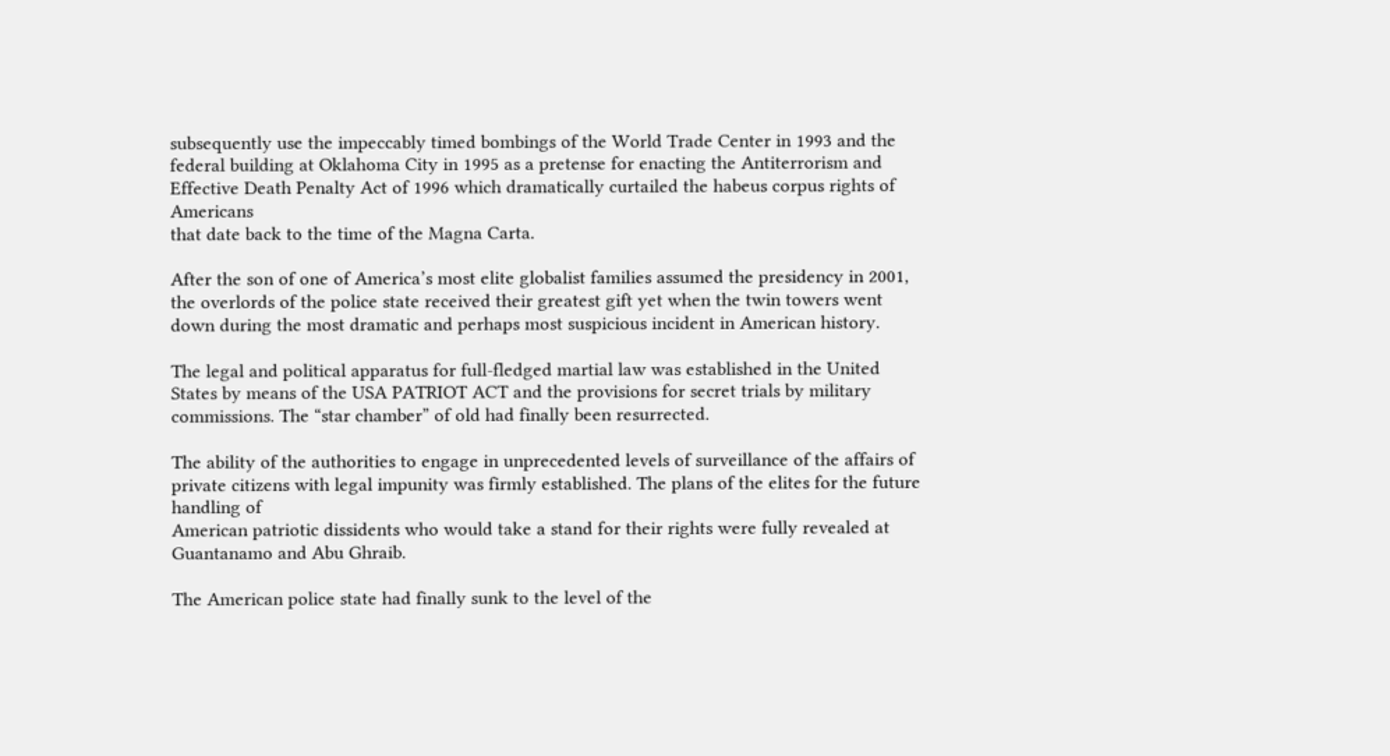subsequently use the impeccably timed bombings of the World Trade Center in 1993 and the federal building at Oklahoma City in 1995 as a pretense for enacting the Antiterrorism and Effective Death Penalty Act of 1996 which dramatically curtailed the habeus corpus rights of Americans
that date back to the time of the Magna Carta.

After the son of one of America’s most elite globalist families assumed the presidency in 2001, the overlords of the police state received their greatest gift yet when the twin towers went down during the most dramatic and perhaps most suspicious incident in American history.

The legal and political apparatus for full-fledged martial law was established in the United States by means of the USA PATRIOT ACT and the provisions for secret trials by military commissions. The “star chamber” of old had finally been resurrected.

The ability of the authorities to engage in unprecedented levels of surveillance of the affairs of private citizens with legal impunity was firmly established. The plans of the elites for the future handling of
American patriotic dissidents who would take a stand for their rights were fully revealed at Guantanamo and Abu Ghraib.

The American police state had finally sunk to the level of the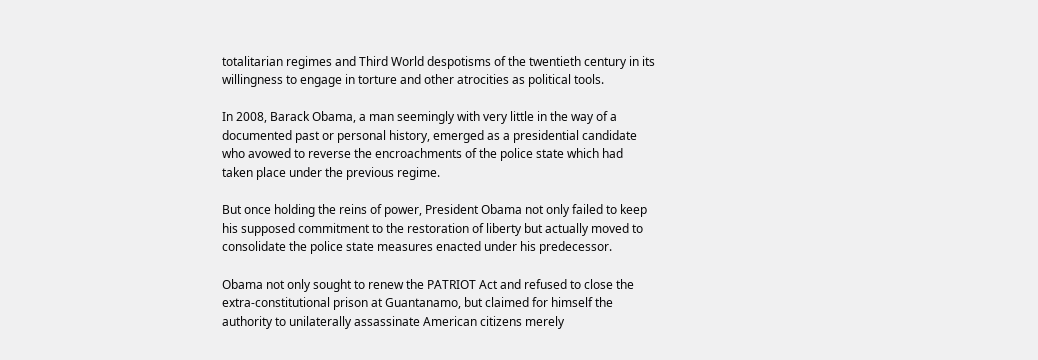totalitarian regimes and Third World despotisms of the twentieth century in its willingness to engage in torture and other atrocities as political tools.

In 2008, Barack Obama, a man seemingly with very little in the way of a documented past or personal history, emerged as a presidential candidate who avowed to reverse the encroachments of the police state which had taken place under the previous regime.

But once holding the reins of power, President Obama not only failed to keep his supposed commitment to the restoration of liberty but actually moved to consolidate the police state measures enacted under his predecessor.

Obama not only sought to renew the PATRIOT Act and refused to close the extra-constitutional prison at Guantanamo, but claimed for himself the authority to unilaterally assassinate American citizens merely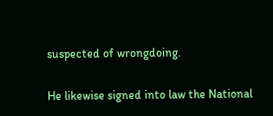suspected of wrongdoing.

He likewise signed into law the National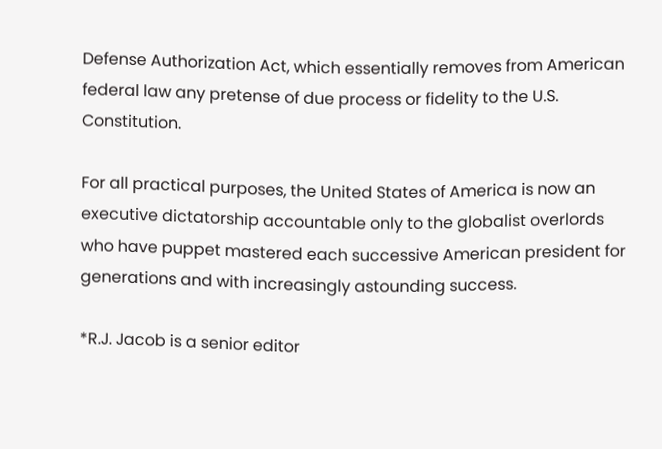Defense Authorization Act, which essentially removes from American federal law any pretense of due process or fidelity to the U.S. Constitution.

For all practical purposes, the United States of America is now an executive dictatorship accountable only to the globalist overlords who have puppet mastered each successive American president for generations and with increasingly astounding success.

*R.J. Jacob is a senior editor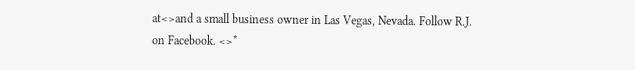at<>and a small business owner in Las Vegas, Nevada. Follow R.J. on Facebook. <>*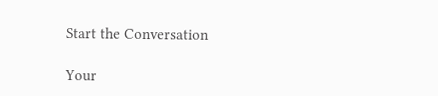Start the Conversation

Your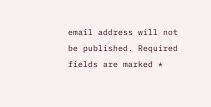email address will not be published. Required fields are marked *